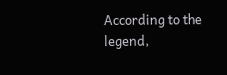According to the legend,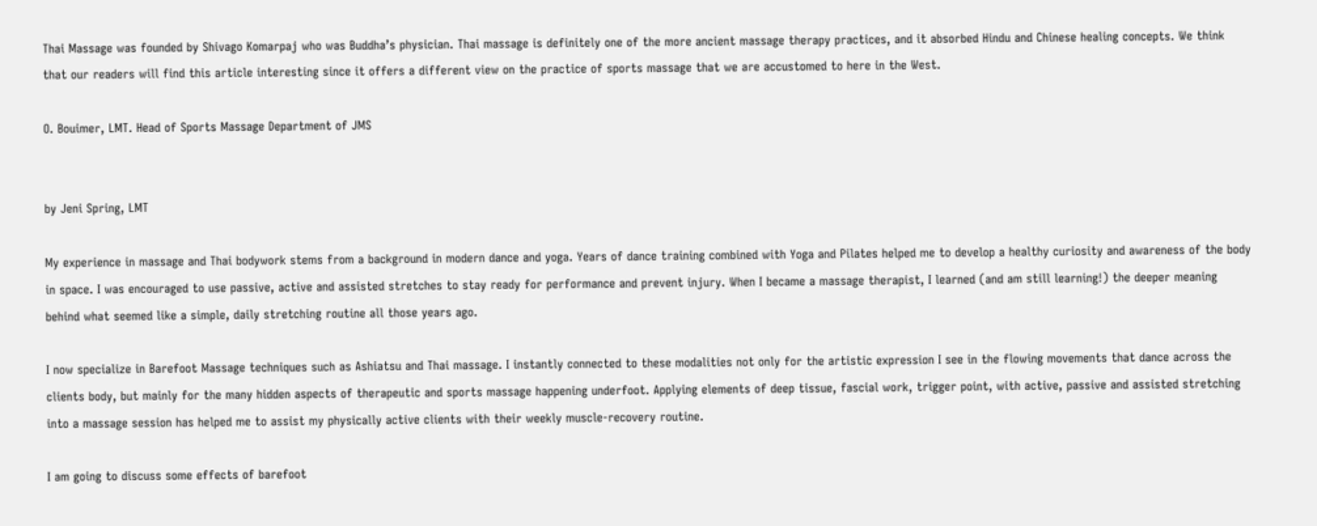Thai Massage was founded by Shivago Komarpaj who was Buddha’s physician. Thai massage is definitely one of the more ancient massage therapy practices, and it absorbed Hindu and Chinese healing concepts. We think that our readers will find this article interesting since it offers a different view on the practice of sports massage that we are accustomed to here in the West.

O. Bouimer, LMT. Head of Sports Massage Department of JMS


by Jeni Spring, LMT

My experience in massage and Thai bodywork stems from a background in modern dance and yoga. Years of dance training combined with Yoga and Pilates helped me to develop a healthy curiosity and awareness of the body in space. I was encouraged to use passive, active and assisted stretches to stay ready for performance and prevent injury. When I became a massage therapist, I learned (and am still learning!) the deeper meaning behind what seemed like a simple, daily stretching routine all those years ago.

I now specialize in Barefoot Massage techniques such as Ashiatsu and Thai massage. I instantly connected to these modalities not only for the artistic expression I see in the flowing movements that dance across the clients body, but mainly for the many hidden aspects of therapeutic and sports massage happening underfoot. Applying elements of deep tissue, fascial work, trigger point, with active, passive and assisted stretching into a massage session has helped me to assist my physically active clients with their weekly muscle-recovery routine.

I am going to discuss some effects of barefoot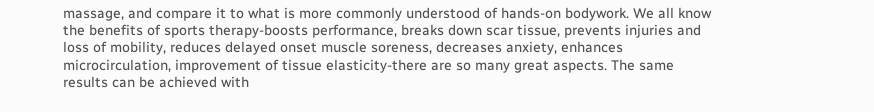massage, and compare it to what is more commonly understood of hands-on bodywork. We all know the benefits of sports therapy-boosts performance, breaks down scar tissue, prevents injuries and loss of mobility, reduces delayed onset muscle soreness, decreases anxiety, enhances microcirculation, improvement of tissue elasticity-there are so many great aspects. The same results can be achieved with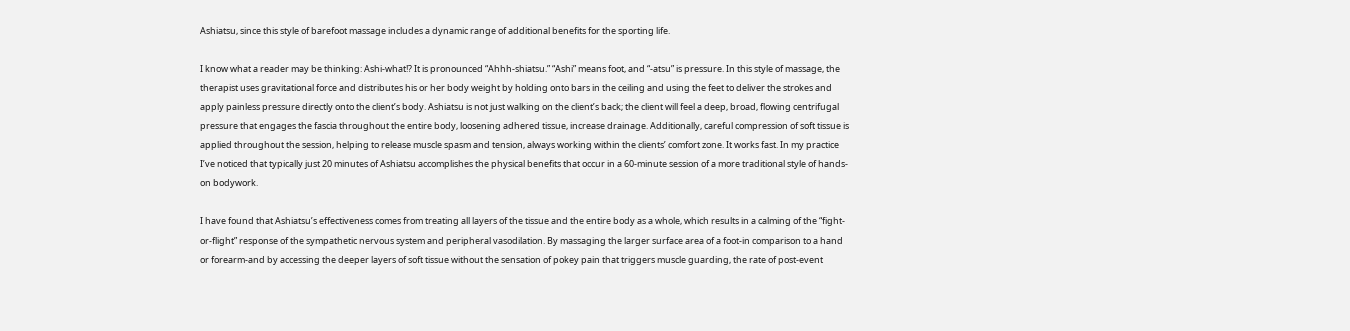Ashiatsu, since this style of barefoot massage includes a dynamic range of additional benefits for the sporting life.

I know what a reader may be thinking: Ashi-what!? It is pronounced “Ahhh-shiatsu.” “Ashi” means foot, and “-atsu” is pressure. In this style of massage, the therapist uses gravitational force and distributes his or her body weight by holding onto bars in the ceiling and using the feet to deliver the strokes and apply painless pressure directly onto the client’s body. Ashiatsu is not just walking on the client’s back; the client will feel a deep, broad, flowing centrifugal pressure that engages the fascia throughout the entire body, loosening adhered tissue, increase drainage. Additionally, careful compression of soft tissue is applied throughout the session, helping to release muscle spasm and tension, always working within the clients’ comfort zone. It works fast. In my practice I’ve noticed that typically just 20 minutes of Ashiatsu accomplishes the physical benefits that occur in a 60-minute session of a more traditional style of hands-on bodywork.

I have found that Ashiatsu’s effectiveness comes from treating all layers of the tissue and the entire body as a whole, which results in a calming of the “fight-or-flight” response of the sympathetic nervous system and peripheral vasodilation. By massaging the larger surface area of a foot-in comparison to a hand or forearm-and by accessing the deeper layers of soft tissue without the sensation of pokey pain that triggers muscle guarding, the rate of post-event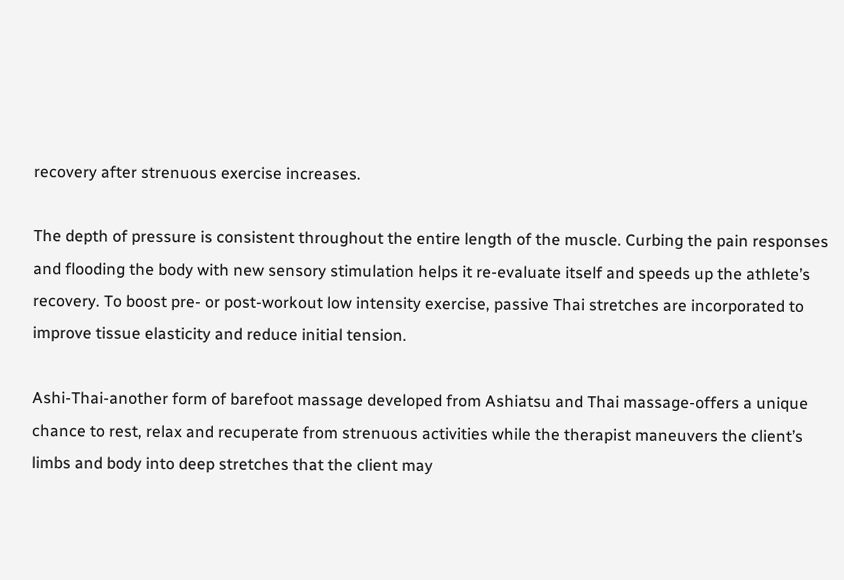recovery after strenuous exercise increases.

The depth of pressure is consistent throughout the entire length of the muscle. Curbing the pain responses and flooding the body with new sensory stimulation helps it re-evaluate itself and speeds up the athlete’s recovery. To boost pre- or post-workout low intensity exercise, passive Thai stretches are incorporated to improve tissue elasticity and reduce initial tension.

Ashi-Thai-another form of barefoot massage developed from Ashiatsu and Thai massage-offers a unique chance to rest, relax and recuperate from strenuous activities while the therapist maneuvers the client’s limbs and body into deep stretches that the client may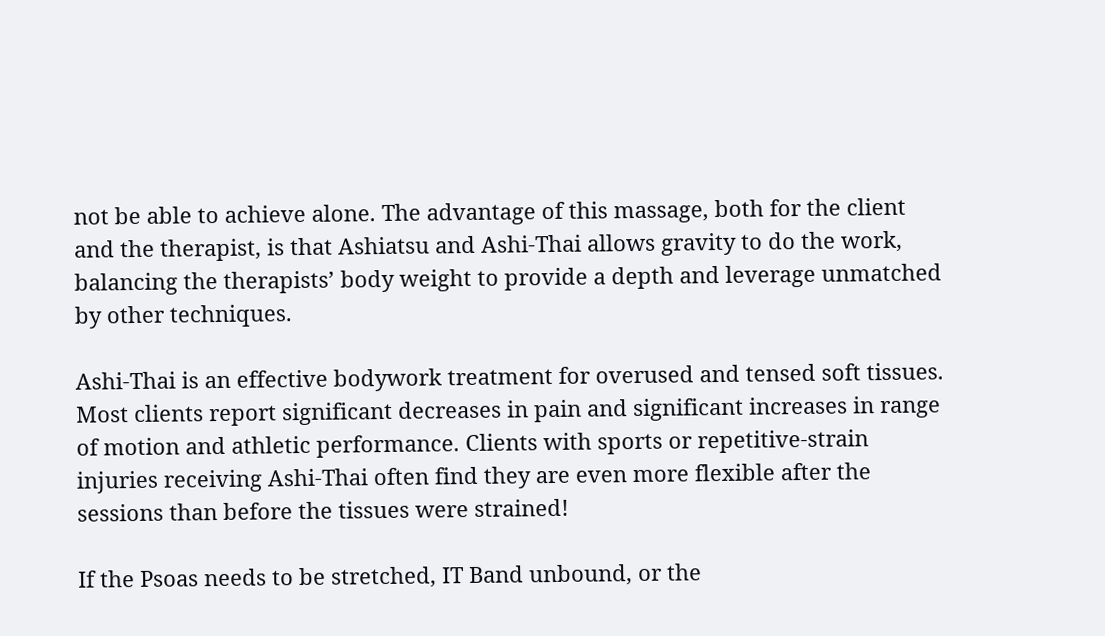not be able to achieve alone. The advantage of this massage, both for the client and the therapist, is that Ashiatsu and Ashi-Thai allows gravity to do the work, balancing the therapists’ body weight to provide a depth and leverage unmatched by other techniques.

Ashi-Thai is an effective bodywork treatment for overused and tensed soft tissues. Most clients report significant decreases in pain and significant increases in range of motion and athletic performance. Clients with sports or repetitive-strain injuries receiving Ashi-Thai often find they are even more flexible after the sessions than before the tissues were strained!

If the Psoas needs to be stretched, IT Band unbound, or the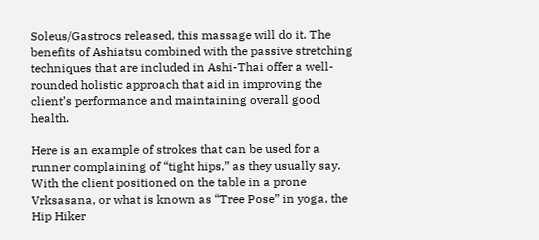Soleus/Gastrocs released, this massage will do it. The benefits of Ashiatsu combined with the passive stretching techniques that are included in Ashi-Thai offer a well-rounded holistic approach that aid in improving the client’s performance and maintaining overall good health.

Here is an example of strokes that can be used for a runner complaining of “tight hips,” as they usually say. With the client positioned on the table in a prone Vrksasana, or what is known as “Tree Pose” in yoga, the Hip Hiker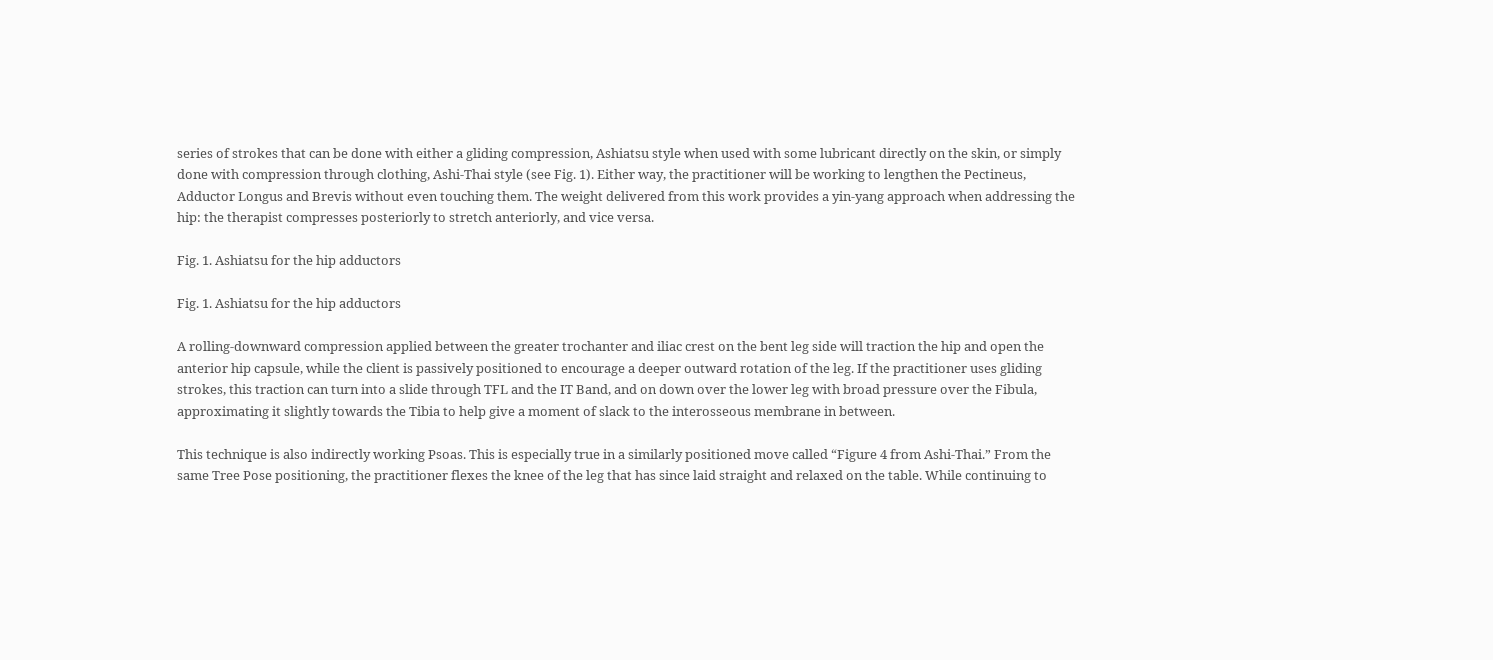series of strokes that can be done with either a gliding compression, Ashiatsu style when used with some lubricant directly on the skin, or simply done with compression through clothing, Ashi-Thai style (see Fig. 1). Either way, the practitioner will be working to lengthen the Pectineus, Adductor Longus and Brevis without even touching them. The weight delivered from this work provides a yin-yang approach when addressing the hip: the therapist compresses posteriorly to stretch anteriorly, and vice versa.

Fig. 1. Ashiatsu for the hip adductors

Fig. 1. Ashiatsu for the hip adductors

A rolling-downward compression applied between the greater trochanter and iliac crest on the bent leg side will traction the hip and open the anterior hip capsule, while the client is passively positioned to encourage a deeper outward rotation of the leg. If the practitioner uses gliding strokes, this traction can turn into a slide through TFL and the IT Band, and on down over the lower leg with broad pressure over the Fibula, approximating it slightly towards the Tibia to help give a moment of slack to the interosseous membrane in between.

This technique is also indirectly working Psoas. This is especially true in a similarly positioned move called “Figure 4 from Ashi-Thai.” From the same Tree Pose positioning, the practitioner flexes the knee of the leg that has since laid straight and relaxed on the table. While continuing to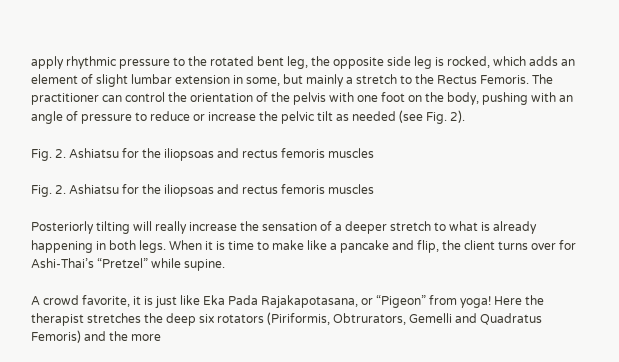apply rhythmic pressure to the rotated bent leg, the opposite side leg is rocked, which adds an element of slight lumbar extension in some, but mainly a stretch to the Rectus Femoris. The practitioner can control the orientation of the pelvis with one foot on the body, pushing with an angle of pressure to reduce or increase the pelvic tilt as needed (see Fig. 2).

Fig. 2. Ashiatsu for the iliopsoas and rectus femoris muscles

Fig. 2. Ashiatsu for the iliopsoas and rectus femoris muscles

Posteriorly tilting will really increase the sensation of a deeper stretch to what is already happening in both legs. When it is time to make like a pancake and flip, the client turns over for Ashi-Thai’s “Pretzel” while supine.

A crowd favorite, it is just like Eka Pada Rajakapotasana, or “Pigeon” from yoga! Here the therapist stretches the deep six rotators (Piriformis, Obtrurators, Gemelli and Quadratus Femoris) and the more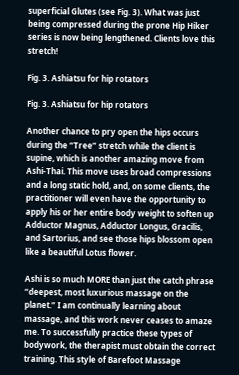superficial Glutes (see Fig. 3). What was just being compressed during the prone Hip Hiker series is now being lengthened. Clients love this stretch!

Fig. 3. Ashiatsu for hip rotators

Fig. 3. Ashiatsu for hip rotators

Another chance to pry open the hips occurs during the “Tree” stretch while the client is supine, which is another amazing move from Ashi-Thai. This move uses broad compressions and a long static hold, and, on some clients, the practitioner will even have the opportunity to apply his or her entire body weight to soften up Adductor Magnus, Adductor Longus, Gracilis, and Sartorius, and see those hips blossom open like a beautiful Lotus flower.

Ashi is so much MORE than just the catch phrase “deepest, most luxurious massage on the planet.” I am continually learning about massage, and this work never ceases to amaze me. To successfully practice these types of bodywork, the therapist must obtain the correct training. This style of Barefoot Massage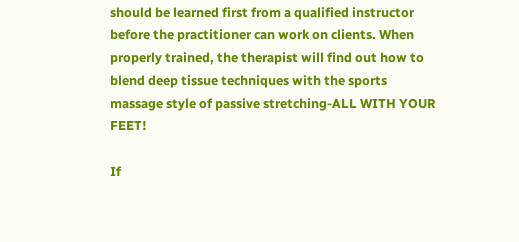should be learned first from a qualified instructor before the practitioner can work on clients. When properly trained, the therapist will find out how to blend deep tissue techniques with the sports massage style of passive stretching-ALL WITH YOUR FEET!

If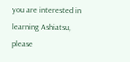you are interested in learning Ashiatsu, please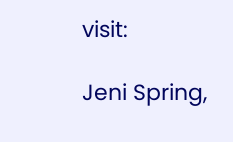visit:

Jeni Spring,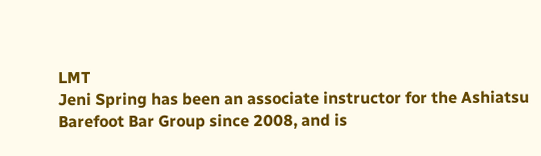LMT
Jeni Spring has been an associate instructor for the Ashiatsu Barefoot Bar Group since 2008, and is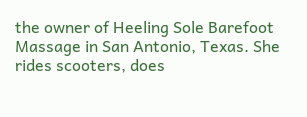the owner of Heeling Sole Barefoot Massage in San Antonio, Texas. She rides scooters, does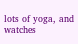lots of yoga, and watches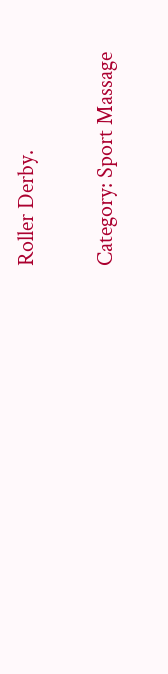Roller Derby.

Category: Sport Massage